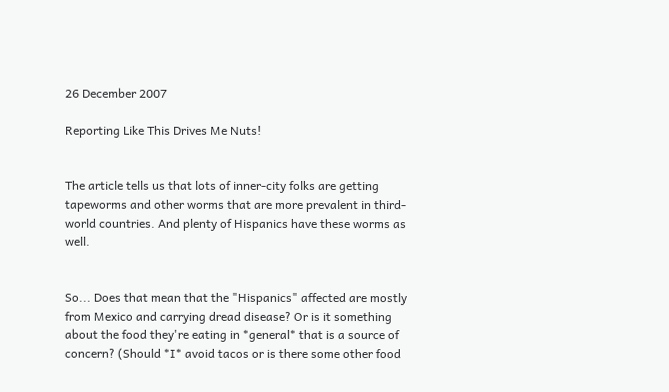26 December 2007

Reporting Like This Drives Me Nuts!


The article tells us that lots of inner-city folks are getting tapeworms and other worms that are more prevalent in third-world countries. And plenty of Hispanics have these worms as well.


So... Does that mean that the "Hispanics" affected are mostly from Mexico and carrying dread disease? Or is it something about the food they're eating in *general* that is a source of concern? (Should *I* avoid tacos or is there some other food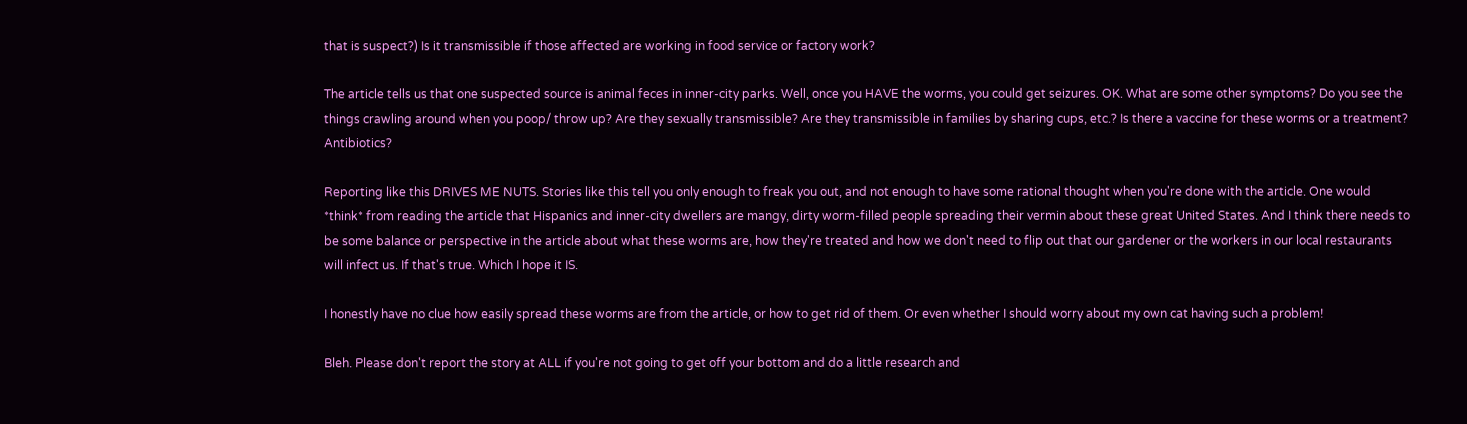that is suspect?) Is it transmissible if those affected are working in food service or factory work?

The article tells us that one suspected source is animal feces in inner-city parks. Well, once you HAVE the worms, you could get seizures. OK. What are some other symptoms? Do you see the things crawling around when you poop/ throw up? Are they sexually transmissible? Are they transmissible in families by sharing cups, etc.? Is there a vaccine for these worms or a treatment? Antibiotics?

Reporting like this DRIVES ME NUTS. Stories like this tell you only enough to freak you out, and not enough to have some rational thought when you're done with the article. One would *think* from reading the article that Hispanics and inner-city dwellers are mangy, dirty worm-filled people spreading their vermin about these great United States. And I think there needs to be some balance or perspective in the article about what these worms are, how they're treated and how we don't need to flip out that our gardener or the workers in our local restaurants will infect us. If that's true. Which I hope it IS.

I honestly have no clue how easily spread these worms are from the article, or how to get rid of them. Or even whether I should worry about my own cat having such a problem!

Bleh. Please don't report the story at ALL if you're not going to get off your bottom and do a little research and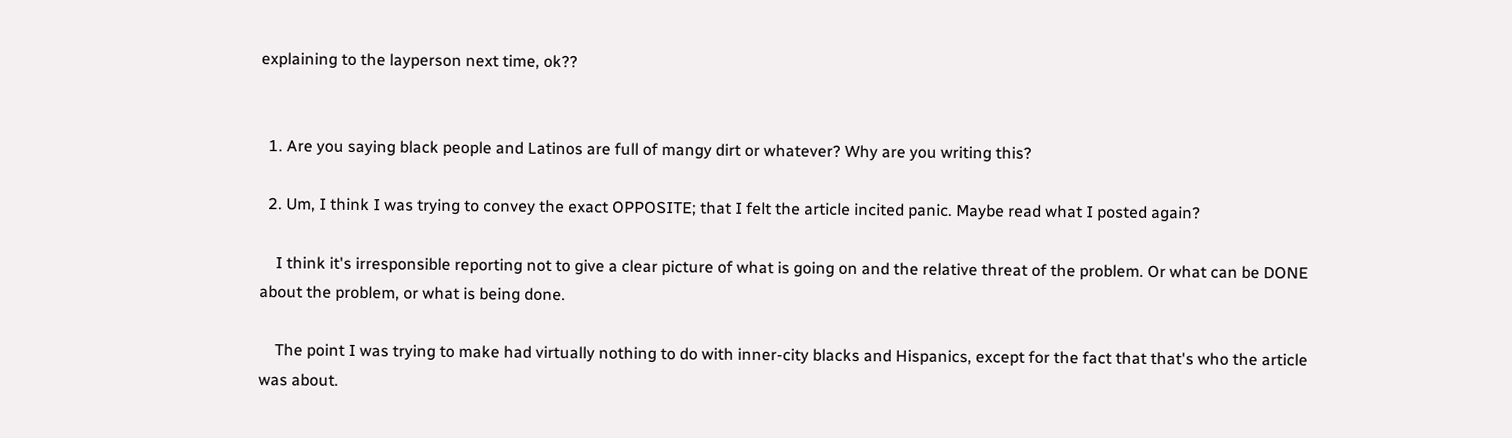explaining to the layperson next time, ok??


  1. Are you saying black people and Latinos are full of mangy dirt or whatever? Why are you writing this?

  2. Um, I think I was trying to convey the exact OPPOSITE; that I felt the article incited panic. Maybe read what I posted again?

    I think it's irresponsible reporting not to give a clear picture of what is going on and the relative threat of the problem. Or what can be DONE about the problem, or what is being done.

    The point I was trying to make had virtually nothing to do with inner-city blacks and Hispanics, except for the fact that that's who the article was about.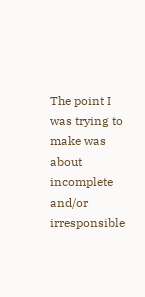The point I was trying to make was about incomplete and/or irresponsible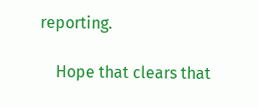reporting.

    Hope that clears that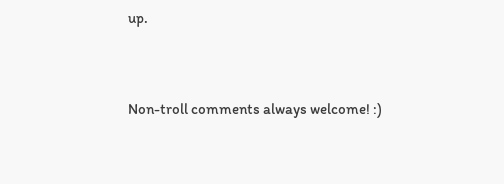up.


Non-troll comments always welcome! :)